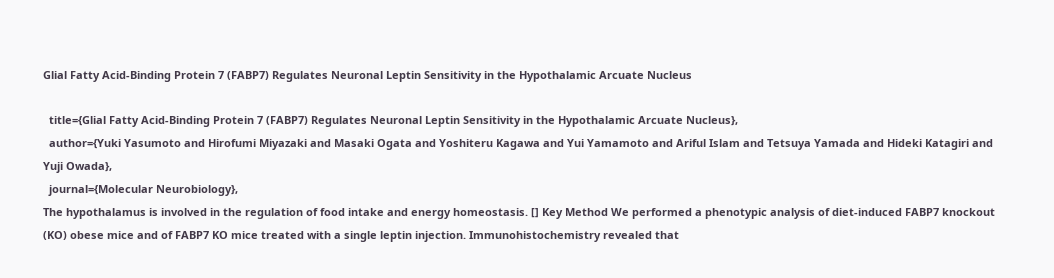Glial Fatty Acid-Binding Protein 7 (FABP7) Regulates Neuronal Leptin Sensitivity in the Hypothalamic Arcuate Nucleus

  title={Glial Fatty Acid-Binding Protein 7 (FABP7) Regulates Neuronal Leptin Sensitivity in the Hypothalamic Arcuate Nucleus},
  author={Yuki Yasumoto and Hirofumi Miyazaki and Masaki Ogata and Yoshiteru Kagawa and Yui Yamamoto and Ariful Islam and Tetsuya Yamada and Hideki Katagiri and Yuji Owada},
  journal={Molecular Neurobiology},
The hypothalamus is involved in the regulation of food intake and energy homeostasis. [] Key Method We performed a phenotypic analysis of diet-induced FABP7 knockout (KO) obese mice and of FABP7 KO mice treated with a single leptin injection. Immunohistochemistry revealed that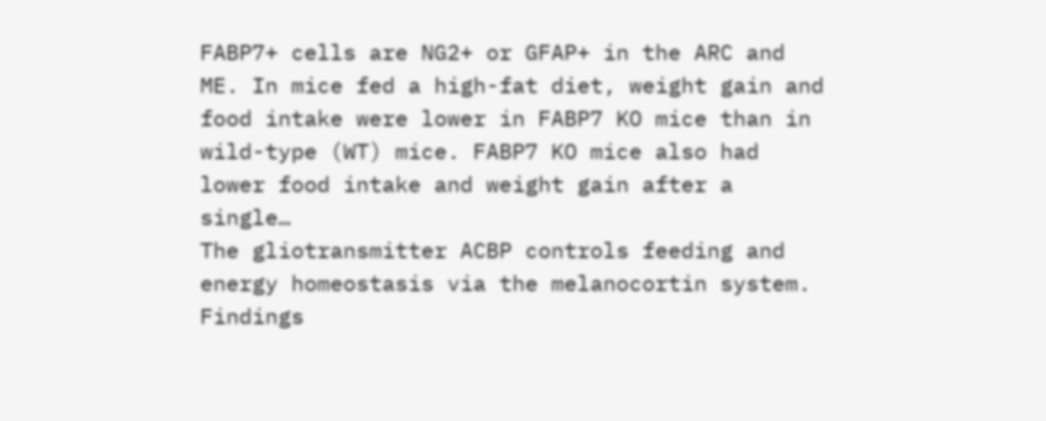FABP7+ cells are NG2+ or GFAP+ in the ARC and ME. In mice fed a high-fat diet, weight gain and food intake were lower in FABP7 KO mice than in wild-type (WT) mice. FABP7 KO mice also had lower food intake and weight gain after a single…
The gliotransmitter ACBP controls feeding and energy homeostasis via the melanocortin system.
Findings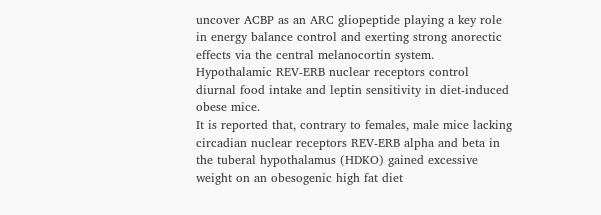uncover ACBP as an ARC gliopeptide playing a key role in energy balance control and exerting strong anorectic effects via the central melanocortin system.
Hypothalamic REV-ERB nuclear receptors control diurnal food intake and leptin sensitivity in diet-induced obese mice.
It is reported that, contrary to females, male mice lacking circadian nuclear receptors REV-ERB alpha and beta in the tuberal hypothalamus (HDKO) gained excessive weight on an obesogenic high fat diet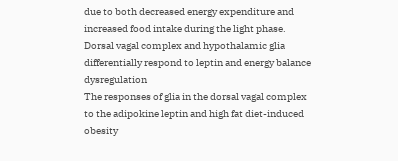due to both decreased energy expenditure and increased food intake during the light phase.
Dorsal vagal complex and hypothalamic glia differentially respond to leptin and energy balance dysregulation
The responses of glia in the dorsal vagal complex to the adipokine leptin and high fat diet-induced obesity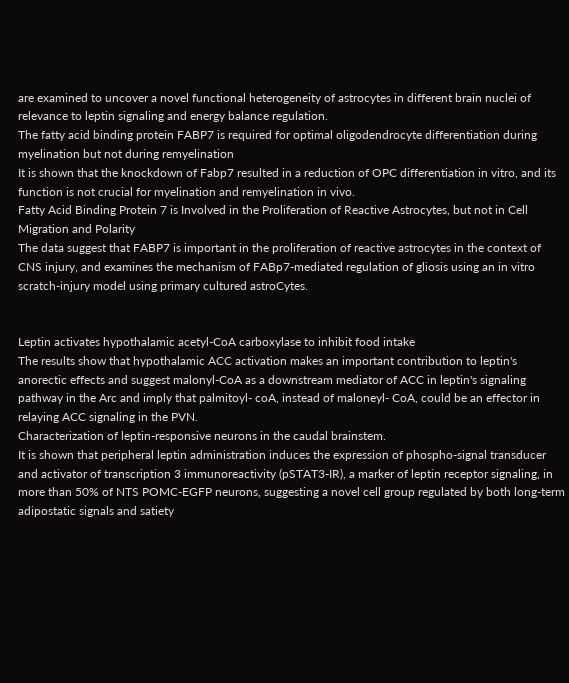are examined to uncover a novel functional heterogeneity of astrocytes in different brain nuclei of relevance to leptin signaling and energy balance regulation.
The fatty acid binding protein FABP7 is required for optimal oligodendrocyte differentiation during myelination but not during remyelination
It is shown that the knockdown of Fabp7 resulted in a reduction of OPC differentiation in vitro, and its function is not crucial for myelination and remyelination in vivo.
Fatty Acid Binding Protein 7 is Involved in the Proliferation of Reactive Astrocytes, but not in Cell Migration and Polarity
The data suggest that FABP7 is important in the proliferation of reactive astrocytes in the context of CNS injury, and examines the mechanism of FABp7-mediated regulation of gliosis using an in vitro scratch-injury model using primary cultured astroCytes.


Leptin activates hypothalamic acetyl-CoA carboxylase to inhibit food intake
The results show that hypothalamic ACC activation makes an important contribution to leptin's anorectic effects and suggest malonyl-CoA as a downstream mediator of ACC in leptin's signaling pathway in the Arc and imply that palmitoyl- coA, instead of maloneyl- CoA, could be an effector in relaying ACC signaling in the PVN.
Characterization of leptin-responsive neurons in the caudal brainstem.
It is shown that peripheral leptin administration induces the expression of phospho-signal transducer and activator of transcription 3 immunoreactivity (pSTAT3-IR), a marker of leptin receptor signaling, in more than 50% of NTS POMC-EGFP neurons, suggesting a novel cell group regulated by both long-term adipostatic signals and satiety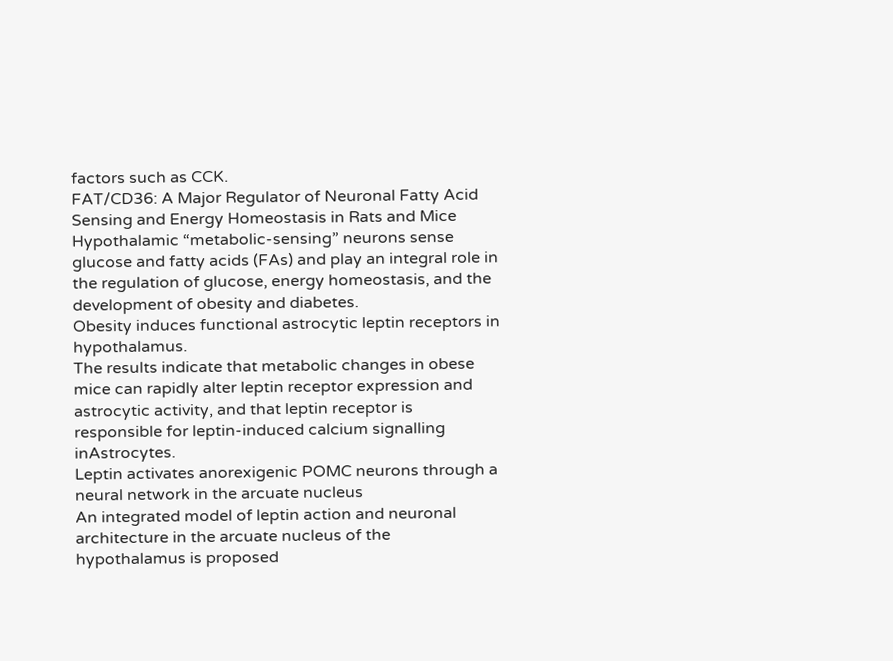factors such as CCK.
FAT/CD36: A Major Regulator of Neuronal Fatty Acid Sensing and Energy Homeostasis in Rats and Mice
Hypothalamic “metabolic-sensing” neurons sense glucose and fatty acids (FAs) and play an integral role in the regulation of glucose, energy homeostasis, and the development of obesity and diabetes.
Obesity induces functional astrocytic leptin receptors in hypothalamus.
The results indicate that metabolic changes in obese mice can rapidly alter leptin receptor expression and astrocytic activity, and that leptin receptor is responsible for leptin-induced calcium signalling inAstrocytes.
Leptin activates anorexigenic POMC neurons through a neural network in the arcuate nucleus
An integrated model of leptin action and neuronal architecture in the arcuate nucleus of the hypothalamus is proposed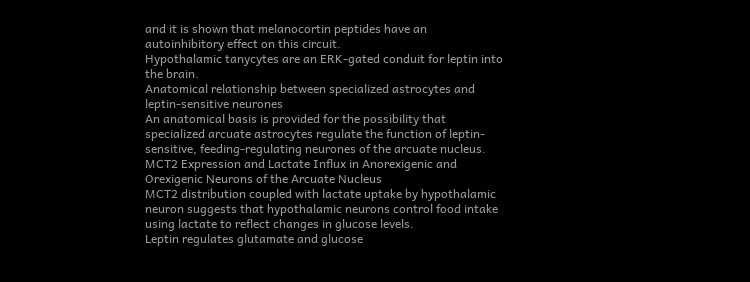and it is shown that melanocortin peptides have an autoinhibitory effect on this circuit.
Hypothalamic tanycytes are an ERK-gated conduit for leptin into the brain.
Anatomical relationship between specialized astrocytes and leptin‐sensitive neurones
An anatomical basis is provided for the possibility that specialized arcuate astrocytes regulate the function of leptin‐sensitive, feeding‐regulating neurones of the arcuate nucleus.
MCT2 Expression and Lactate Influx in Anorexigenic and Orexigenic Neurons of the Arcuate Nucleus
MCT2 distribution coupled with lactate uptake by hypothalamic neuron suggests that hypothalamic neurons control food intake using lactate to reflect changes in glucose levels.
Leptin regulates glutamate and glucose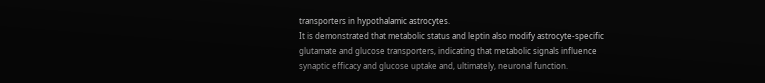transporters in hypothalamic astrocytes.
It is demonstrated that metabolic status and leptin also modify astrocyte-specific glutamate and glucose transporters, indicating that metabolic signals influence synaptic efficacy and glucose uptake and, ultimately, neuronal function.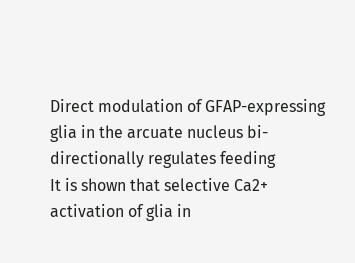Direct modulation of GFAP-expressing glia in the arcuate nucleus bi-directionally regulates feeding
It is shown that selective Ca2+ activation of glia in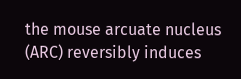the mouse arcuate nucleus (ARC) reversibly induces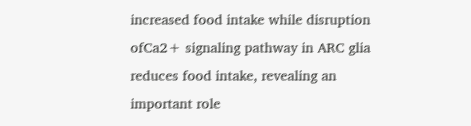increased food intake while disruption ofCa2+ signaling pathway in ARC glia reduces food intake, revealing an important role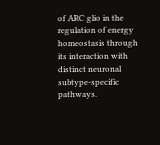of ARC glio in the regulation of energy homeostasis through its interaction with distinct neuronal subtype-specific pathways.